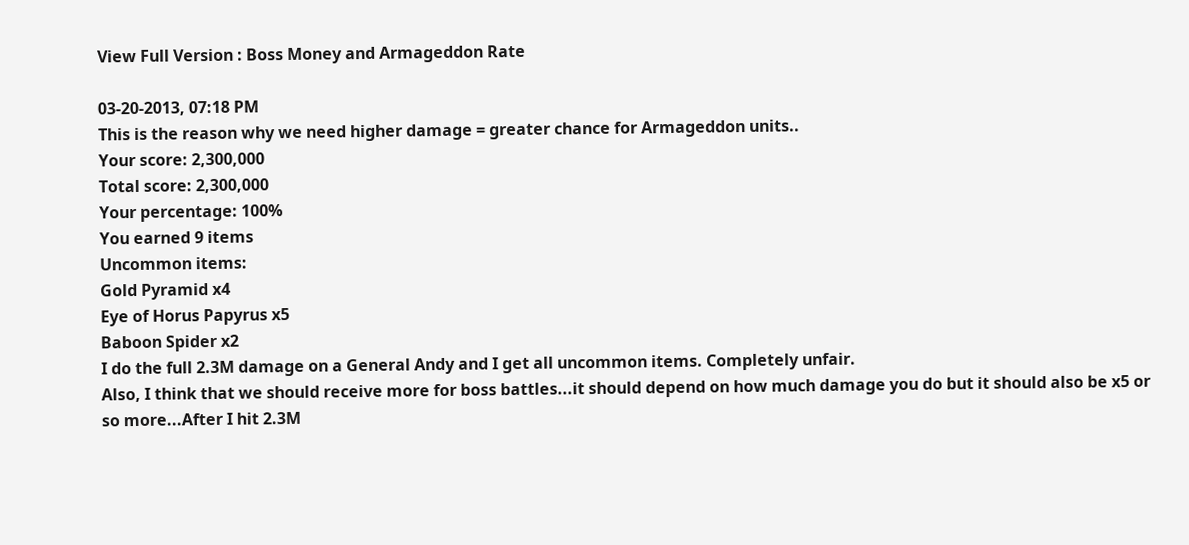View Full Version : Boss Money and Armageddon Rate

03-20-2013, 07:18 PM
This is the reason why we need higher damage = greater chance for Armageddon units..
Your score: 2,300,000
Total score: 2,300,000
Your percentage: 100%
You earned 9 items
Uncommon items:
Gold Pyramid x4
Eye of Horus Papyrus x5
Baboon Spider x2
I do the full 2.3M damage on a General Andy and I get all uncommon items. Completely unfair.
Also, I think that we should receive more for boss battles...it should depend on how much damage you do but it should also be x5 or so more...After I hit 2.3M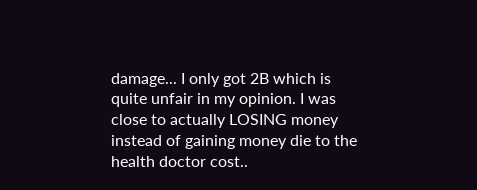damage... I only got 2B which is quite unfair in my opinion. I was close to actually LOSING money instead of gaining money die to the health doctor cost..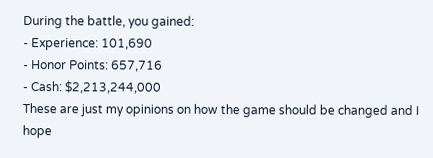During the battle, you gained:
- Experience: 101,690
- Honor Points: 657,716
- Cash: $2,213,244,000
These are just my opinions on how the game should be changed and I hope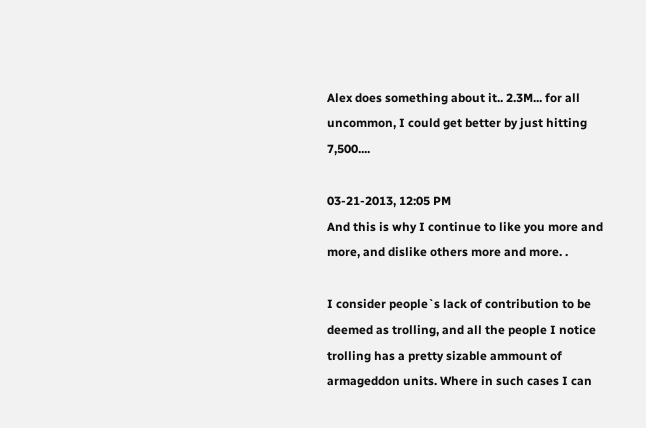Alex does something about it.. 2.3M... for all uncommon, I could get better by just hitting 7,500....

03-21-2013, 12:05 PM
And this is why I continue to like you more and more, and dislike others more and more. .

I consider people`s lack of contribution to be deemed as trolling, and all the people I notice trolling has a pretty sizable ammount of armageddon units. Where in such cases I can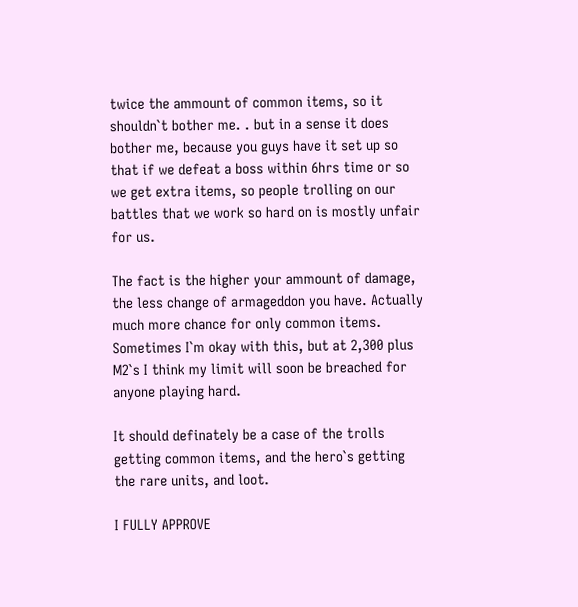twice the ammount of common items, so it shouldn`t bother me. . but in a sense it does bother me, because you guys have it set up so that if we defeat a boss within 6hrs time or so we get extra items, so people trolling on our battles that we work so hard on is mostly unfair for us.

The fact is the higher your ammount of damage, the less change of armageddon you have. Actually much more chance for only common items. Sometimes I`m okay with this, but at 2,300 plus M2`s I think my limit will soon be breached for anyone playing hard.

It should definately be a case of the trolls getting common items, and the hero`s getting the rare units, and loot.

I FULLY APPROVE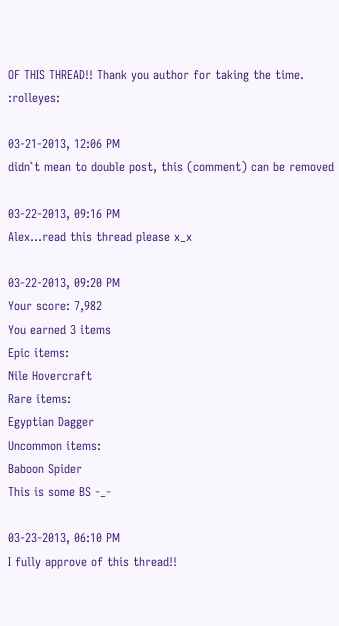OF THIS THREAD!! Thank you author for taking the time. :rolleyes:

03-21-2013, 12:06 PM
didn`t mean to double post, this (comment) can be removed

03-22-2013, 09:16 PM
Alex...read this thread please x_x

03-22-2013, 09:20 PM
Your score: 7,982
You earned 3 items
Epic items:
Nile Hovercraft
Rare items:
Egyptian Dagger
Uncommon items:
Baboon Spider
This is some BS -_-

03-23-2013, 06:10 PM
I fully approve of this thread!!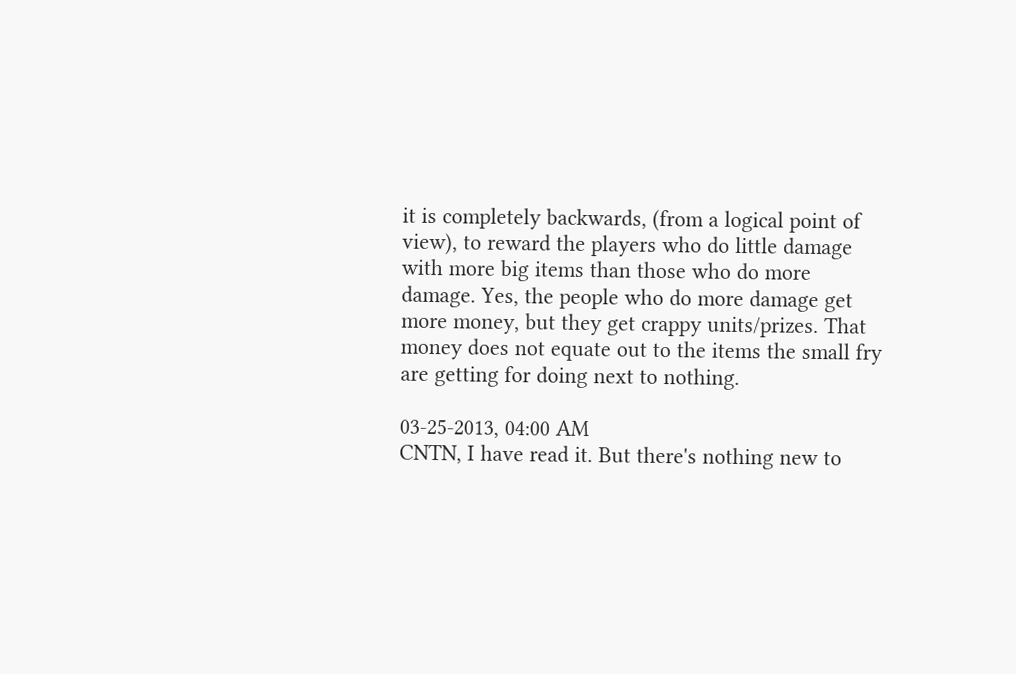it is completely backwards, (from a logical point of view), to reward the players who do little damage with more big items than those who do more damage. Yes, the people who do more damage get more money, but they get crappy units/prizes. That money does not equate out to the items the small fry are getting for doing next to nothing.

03-25-2013, 04:00 AM
CNTN, I have read it. But there's nothing new to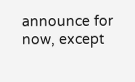announce for now, except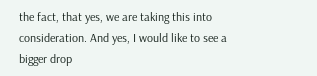the fact, that yes, we are taking this into consideration. And yes, I would like to see a bigger drop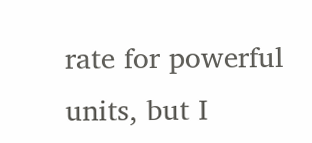rate for powerful units, but I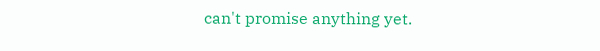can't promise anything yet.